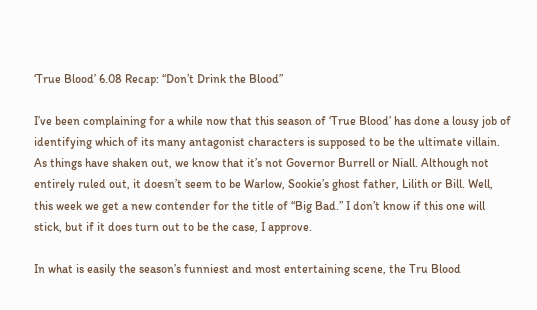‘True Blood’ 6.08 Recap: “Don’t Drink the Blood”

I’ve been complaining for a while now that this season of ‘True Blood’ has done a lousy job of identifying which of its many antagonist characters is supposed to be the ultimate villain. As things have shaken out, we know that it’s not Governor Burrell or Niall. Although not entirely ruled out, it doesn’t seem to be Warlow, Sookie’s ghost father, Lilith or Bill. Well, this week we get a new contender for the title of “Big Bad.” I don’t know if this one will stick, but if it does turn out to be the case, I approve.

In what is easily the season’s funniest and most entertaining scene, the Tru Blood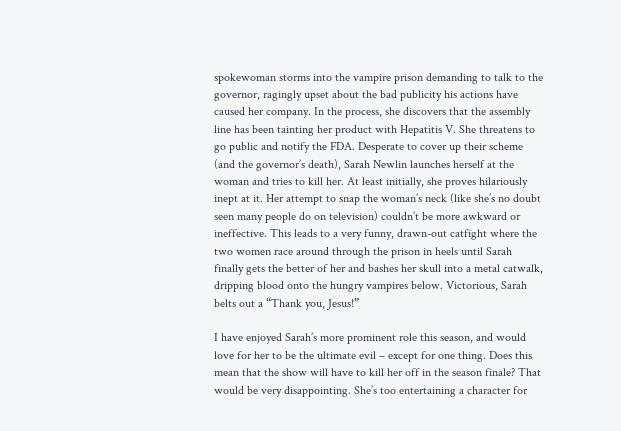spokewoman storms into the vampire prison demanding to talk to the governor, ragingly upset about the bad publicity his actions have caused her company. In the process, she discovers that the assembly line has been tainting her product with Hepatitis V. She threatens to go public and notify the FDA. Desperate to cover up their scheme (and the governor’s death), Sarah Newlin launches herself at the woman and tries to kill her. At least initially, she proves hilariously inept at it. Her attempt to snap the woman’s neck (like she’s no doubt seen many people do on television) couldn’t be more awkward or ineffective. This leads to a very funny, drawn-out catfight where the two women race around through the prison in heels until Sarah finally gets the better of her and bashes her skull into a metal catwalk, dripping blood onto the hungry vampires below. Victorious, Sarah belts out a “Thank you, Jesus!”

I have enjoyed Sarah’s more prominent role this season, and would love for her to be the ultimate evil – except for one thing. Does this mean that the show will have to kill her off in the season finale? That would be very disappointing. She’s too entertaining a character for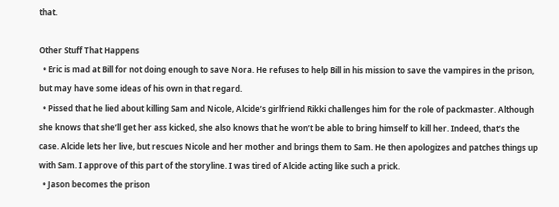that.

Other Stuff That Happens
  • Eric is mad at Bill for not doing enough to save Nora. He refuses to help Bill in his mission to save the vampires in the prison, but may have some ideas of his own in that regard.
  • Pissed that he lied about killing Sam and Nicole, Alcide’s girlfriend Rikki challenges him for the role of packmaster. Although she knows that she’ll get her ass kicked, she also knows that he won’t be able to bring himself to kill her. Indeed, that’s the case. Alcide lets her live, but rescues Nicole and her mother and brings them to Sam. He then apologizes and patches things up with Sam. I approve of this part of the storyline. I was tired of Alcide acting like such a prick.
  • Jason becomes the prison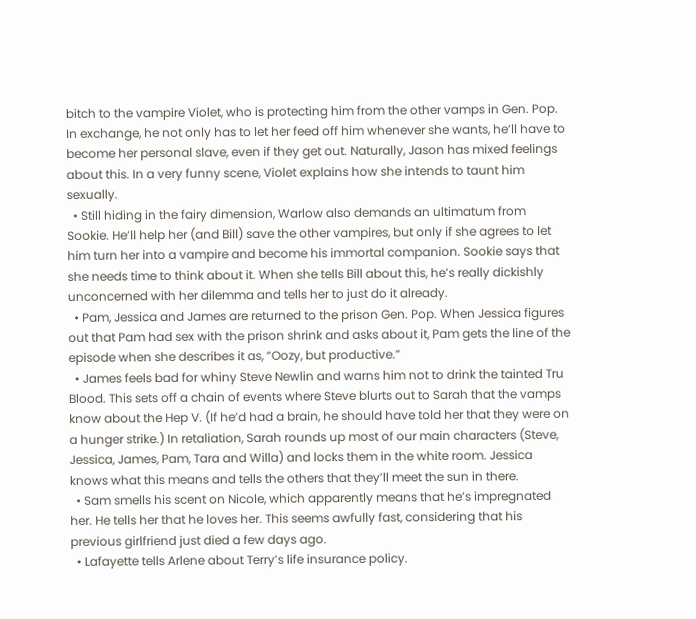bitch to the vampire Violet, who is protecting him from the other vamps in Gen. Pop. In exchange, he not only has to let her feed off him whenever she wants, he’ll have to become her personal slave, even if they get out. Naturally, Jason has mixed feelings about this. In a very funny scene, Violet explains how she intends to taunt him sexually.
  • Still hiding in the fairy dimension, Warlow also demands an ultimatum from Sookie. He’ll help her (and Bill) save the other vampires, but only if she agrees to let him turn her into a vampire and become his immortal companion. Sookie says that she needs time to think about it. When she tells Bill about this, he’s really dickishly unconcerned with her dilemma and tells her to just do it already.
  • Pam, Jessica and James are returned to the prison Gen. Pop. When Jessica figures out that Pam had sex with the prison shrink and asks about it, Pam gets the line of the episode when she describes it as, “Oozy, but productive.”
  • James feels bad for whiny Steve Newlin and warns him not to drink the tainted Tru Blood. This sets off a chain of events where Steve blurts out to Sarah that the vamps know about the Hep V. (If he’d had a brain, he should have told her that they were on a hunger strike.) In retaliation, Sarah rounds up most of our main characters (Steve, Jessica, James, Pam, Tara and Willa) and locks them in the white room. Jessica knows what this means and tells the others that they’ll meet the sun in there.
  • Sam smells his scent on Nicole, which apparently means that he’s impregnated her. He tells her that he loves her. This seems awfully fast, considering that his previous girlfriend just died a few days ago.
  • Lafayette tells Arlene about Terry’s life insurance policy.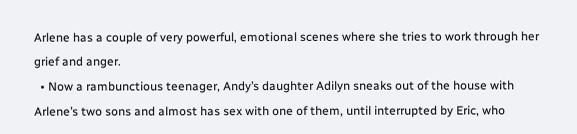Arlene has a couple of very powerful, emotional scenes where she tries to work through her grief and anger.
  • Now a rambunctious teenager, Andy’s daughter Adilyn sneaks out of the house with Arlene’s two sons and almost has sex with one of them, until interrupted by Eric, who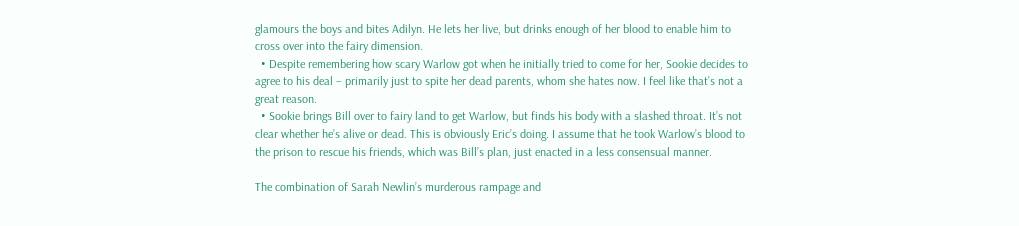glamours the boys and bites Adilyn. He lets her live, but drinks enough of her blood to enable him to cross over into the fairy dimension.
  • Despite remembering how scary Warlow got when he initially tried to come for her, Sookie decides to agree to his deal – primarily just to spite her dead parents, whom she hates now. I feel like that’s not a great reason.
  • Sookie brings Bill over to fairy land to get Warlow, but finds his body with a slashed throat. It’s not clear whether he’s alive or dead. This is obviously Eric’s doing. I assume that he took Warlow’s blood to the prison to rescue his friends, which was Bill’s plan, just enacted in a less consensual manner.

The combination of Sarah Newlin’s murderous rampage and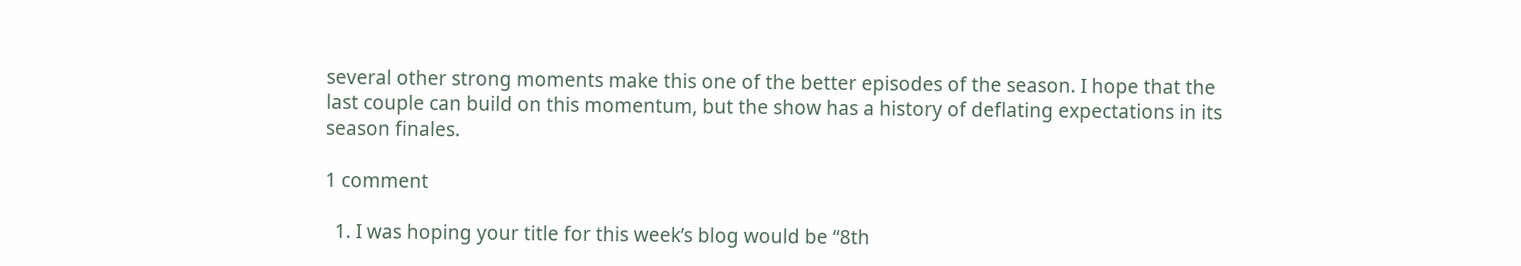several other strong moments make this one of the better episodes of the season. I hope that the last couple can build on this momentum, but the show has a history of deflating expectations in its season finales.

1 comment

  1. I was hoping your title for this week’s blog would be “8th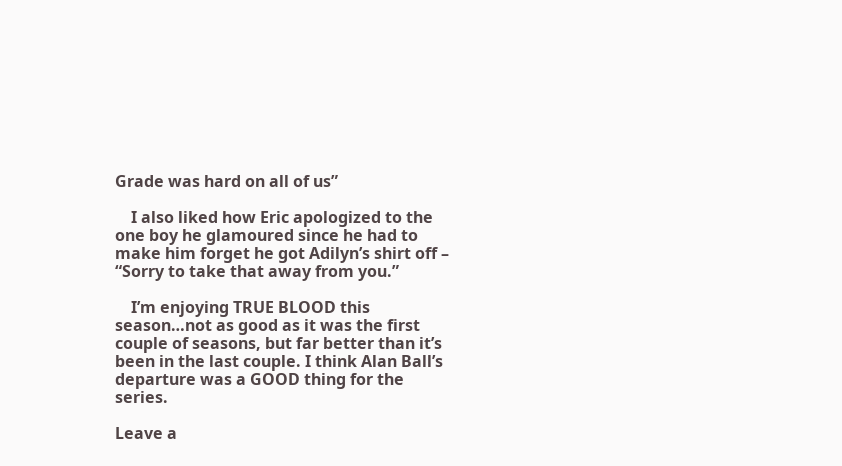Grade was hard on all of us”

    I also liked how Eric apologized to the one boy he glamoured since he had to make him forget he got Adilyn’s shirt off – “Sorry to take that away from you.”

    I’m enjoying TRUE BLOOD this season…not as good as it was the first couple of seasons, but far better than it’s been in the last couple. I think Alan Ball’s departure was a GOOD thing for the series.

Leave a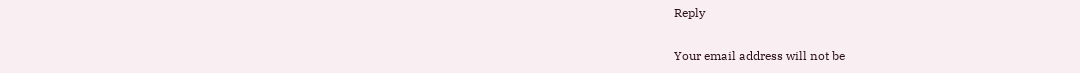Reply

Your email address will not be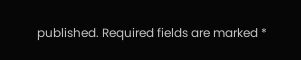published. Required fields are marked *